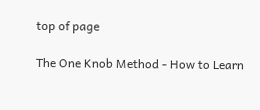top of page

The One Knob Method - How to Learn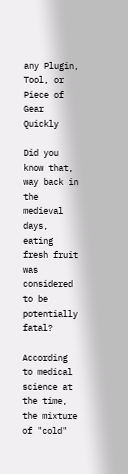any Plugin, Tool, or Piece of Gear Quickly

Did you know that, way back in the medieval days, eating fresh fruit was considered to be potentially fatal?

According to medical science at the time, the mixture of "cold"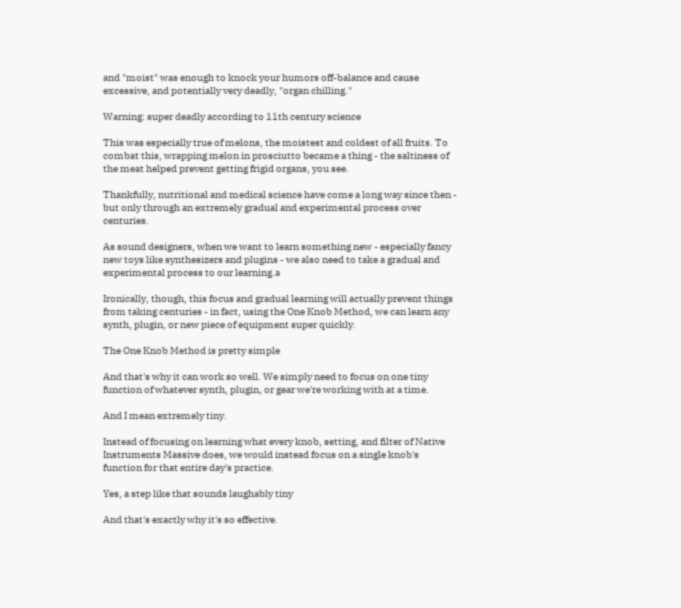and "moist" was enough to knock your humors off-balance and cause excessive, and potentially very deadly, "organ chilling."

Warning: super deadly according to 11th century science

This was especially true of melons, the moistest and coldest of all fruits. To combat this, wrapping melon in prosciutto became a thing - the saltiness of the meat helped prevent getting frigid organs, you see.

Thankfully, nutritional and medical science have come a long way since then - but only through an extremely gradual and experimental process over centuries.

As sound designers, when we want to learn something new - especially fancy new toys like synthesizers and plugins - we also need to take a gradual and experimental process to our learning.a

Ironically, though, this focus and gradual learning will actually prevent things from taking centuries - in fact, using the One Knob Method, we can learn any synth, plugin, or new piece of equipment super quickly.

The One Knob Method is pretty simple

And that's why it can work so well. We simply need to focus on one tiny function of whatever synth, plugin, or gear we're working with at a time.

And I mean extremely tiny.

Instead of focusing on learning what every knob, setting, and filter of Native Instruments Massive does, we would instead focus on a single knob's function for that entire day's practice.

Yes, a step like that sounds laughably tiny

And that's exactly why it's so effective.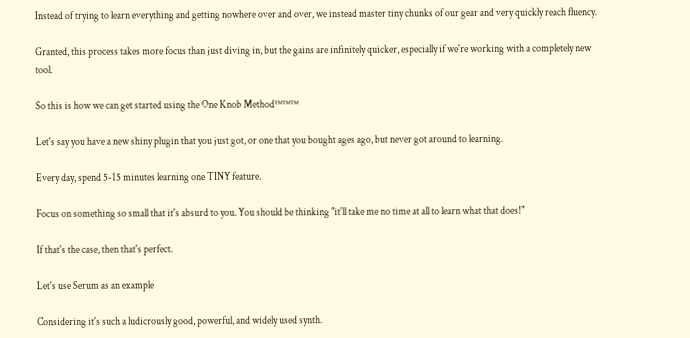Instead of trying to learn everything and getting nowhere over and over, we instead master tiny chunks of our gear and very quickly reach fluency.

Granted, this process takes more focus than just diving in, but the gains are infinitely quicker, especially if we're working with a completely new tool.

So this is how we can get started using the One Knob Method™™™

Let's say you have a new shiny plugin that you just got, or one that you bought ages ago, but never got around to learning.

Every day, spend 5-15 minutes learning one TINY feature.

Focus on something so small that it's absurd to you. You should be thinking "it'll take me no time at all to learn what that does!"

If that's the case, then that's perfect.

Let's use Serum as an example

Considering it's such a ludicrously good, powerful, and widely used synth.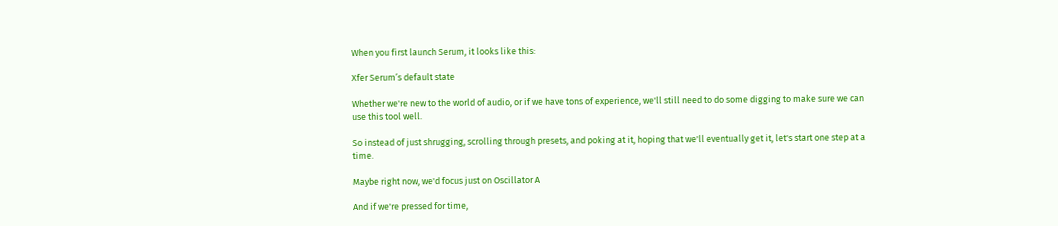When you first launch Serum, it looks like this:

Xfer Serum’s default state

Whether we're new to the world of audio, or if we have tons of experience, we'll still need to do some digging to make sure we can use this tool well.

So instead of just shrugging, scrolling through presets, and poking at it, hoping that we'll eventually get it, let's start one step at a time.

Maybe right now, we'd focus just on Oscillator A

And if we're pressed for time,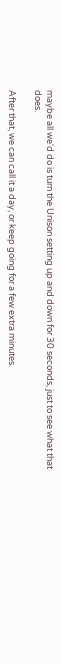maybe all we'd do is turn the Unison setting up and down for 30 seconds, just to see what that does.

After that, we can call it a day, or keep going for a few extra minutes.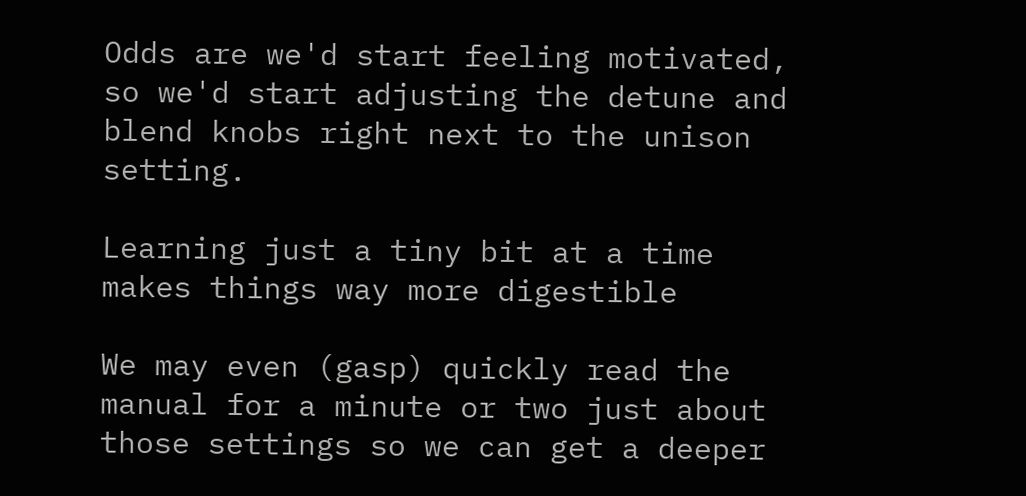Odds are we'd start feeling motivated, so we'd start adjusting the detune and blend knobs right next to the unison setting.

Learning just a tiny bit at a time makes things way more digestible

We may even (gasp) quickly read the manual for a minute or two just about those settings so we can get a deeper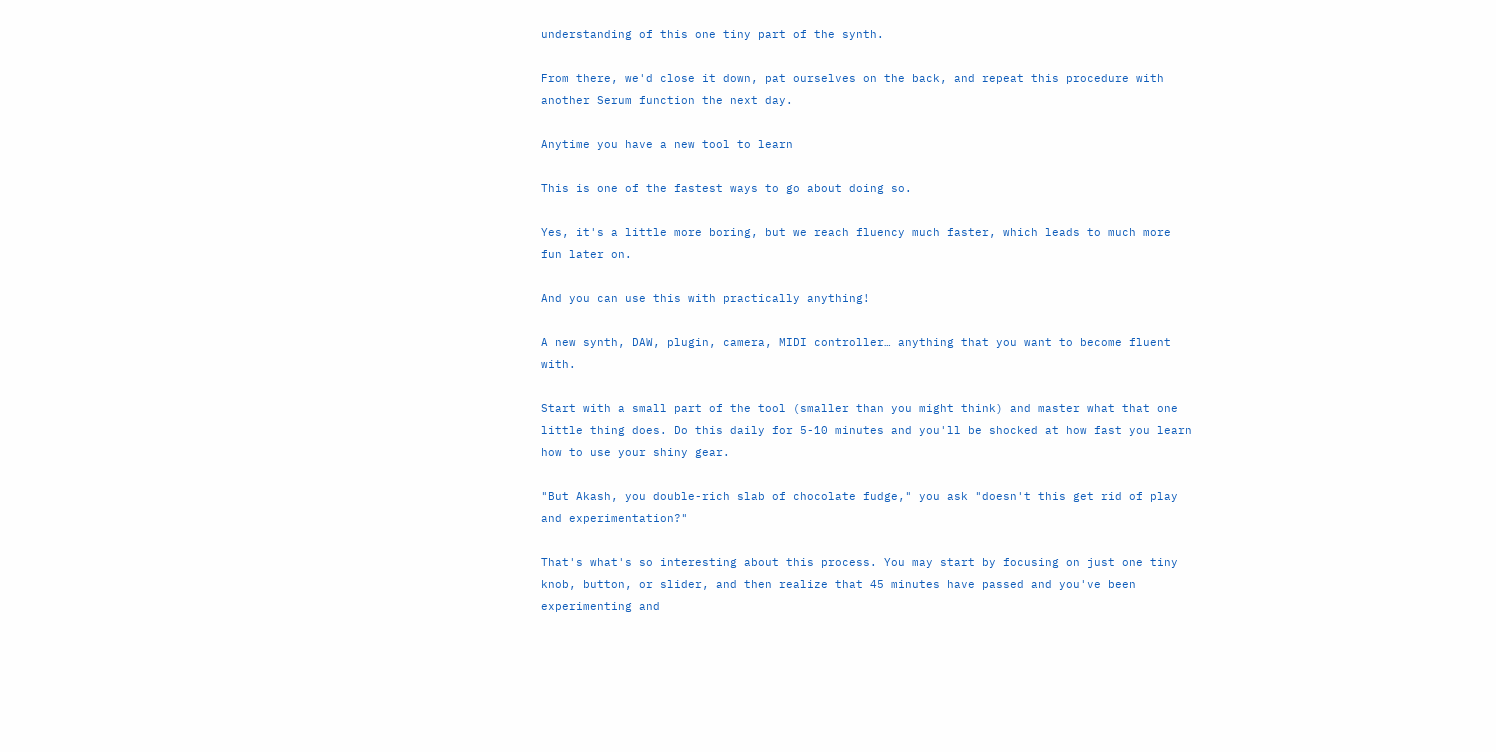understanding of this one tiny part of the synth.

From there, we'd close it down, pat ourselves on the back, and repeat this procedure with another Serum function the next day.

Anytime you have a new tool to learn

This is one of the fastest ways to go about doing so.

Yes, it's a little more boring, but we reach fluency much faster, which leads to much more fun later on.

And you can use this with practically anything!

A new synth, DAW, plugin, camera, MIDI controller… anything that you want to become fluent with.

Start with a small part of the tool (smaller than you might think) and master what that one little thing does. Do this daily for 5-10 minutes and you'll be shocked at how fast you learn how to use your shiny gear.

"But Akash, you double-rich slab of chocolate fudge," you ask "doesn't this get rid of play and experimentation?"

That's what's so interesting about this process. You may start by focusing on just one tiny knob, button, or slider, and then realize that 45 minutes have passed and you've been experimenting and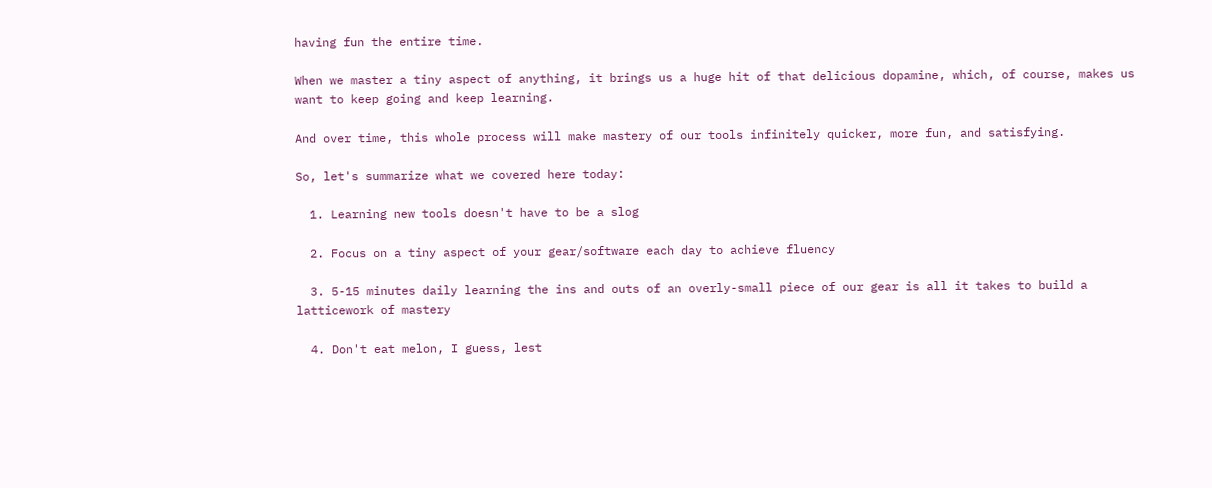having fun the entire time.

When we master a tiny aspect of anything, it brings us a huge hit of that delicious dopamine, which, of course, makes us want to keep going and keep learning.

And over time, this whole process will make mastery of our tools infinitely quicker, more fun, and satisfying.

So, let's summarize what we covered here today:

  1. Learning new tools doesn't have to be a slog

  2. Focus on a tiny aspect of your gear/software each day to achieve fluency

  3. 5-15 minutes daily learning the ins and outs of an overly-small piece of our gear is all it takes to build a latticework of mastery

  4. Don't eat melon, I guess, lest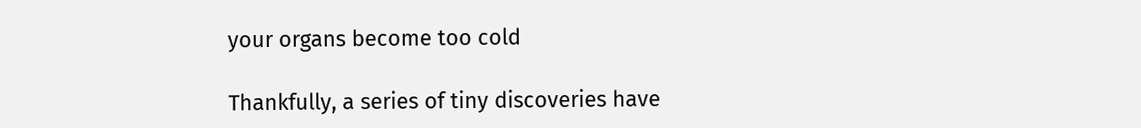your organs become too cold

Thankfully, a series of tiny discoveries have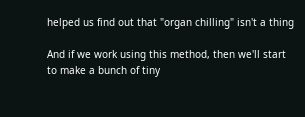helped us find out that "organ chilling" isn't a thing

And if we work using this method, then we'll start to make a bunch of tiny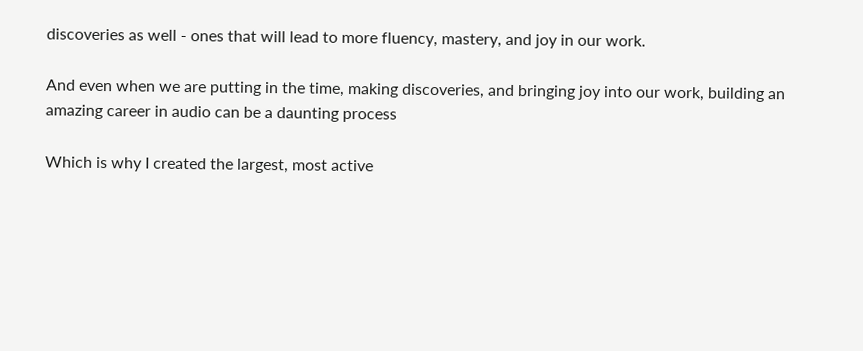discoveries as well - ones that will lead to more fluency, mastery, and joy in our work.

And even when we are putting in the time, making discoveries, and bringing joy into our work, building an amazing career in audio can be a daunting process

Which is why I created the largest, most active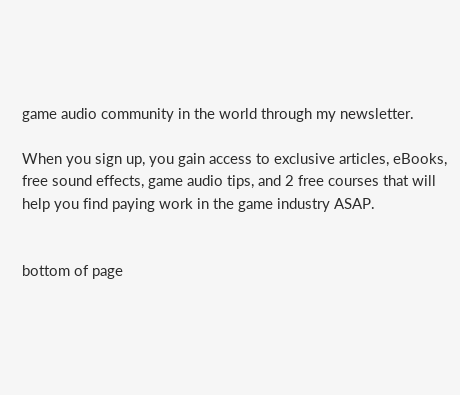game audio community in the world through my newsletter.

When you sign up, you gain access to exclusive articles, eBooks, free sound effects, game audio tips, and 2 free courses that will help you find paying work in the game industry ASAP.


bottom of page